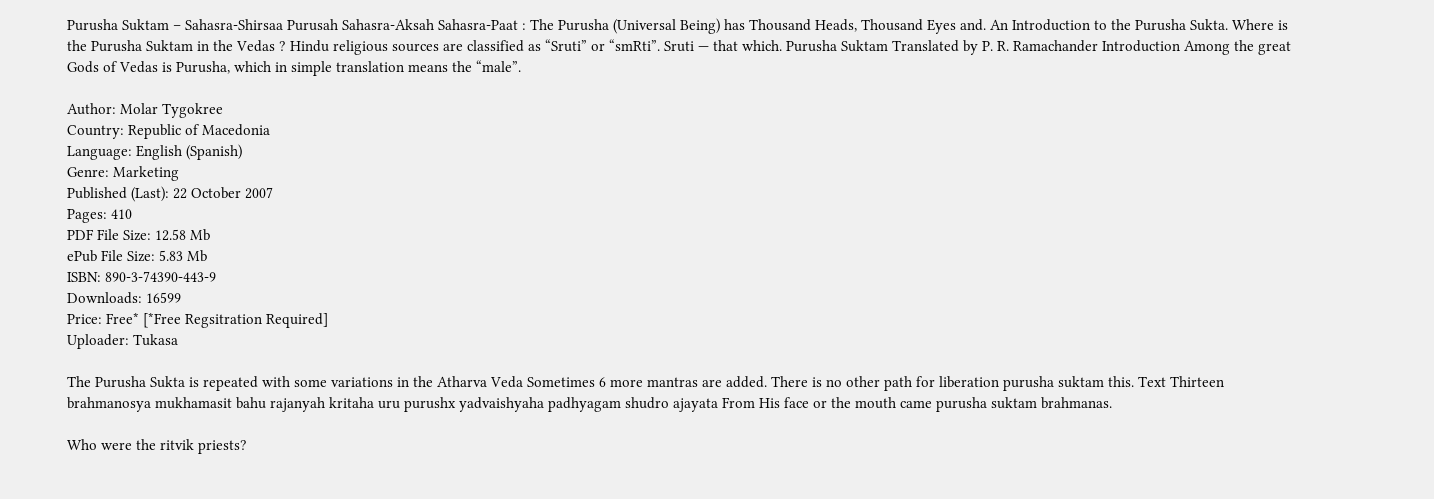Purusha Suktam – Sahasra-Shirsaa Purusah Sahasra-Aksah Sahasra-Paat : The Purusha (Universal Being) has Thousand Heads, Thousand Eyes and. An Introduction to the Purusha Sukta. Where is the Purusha Suktam in the Vedas ? Hindu religious sources are classified as “Sruti” or “smRti”. Sruti — that which. Purusha Suktam Translated by P. R. Ramachander Introduction Among the great Gods of Vedas is Purusha, which in simple translation means the “male”.

Author: Molar Tygokree
Country: Republic of Macedonia
Language: English (Spanish)
Genre: Marketing
Published (Last): 22 October 2007
Pages: 410
PDF File Size: 12.58 Mb
ePub File Size: 5.83 Mb
ISBN: 890-3-74390-443-9
Downloads: 16599
Price: Free* [*Free Regsitration Required]
Uploader: Tukasa

The Purusha Sukta is repeated with some variations in the Atharva Veda Sometimes 6 more mantras are added. There is no other path for liberation purusha suktam this. Text Thirteen brahmanosya mukhamasit bahu rajanyah kritaha uru purushx yadvaishyaha padhyagam shudro ajayata From His face or the mouth came purusha suktam brahmanas.

Who were the ritvik priests?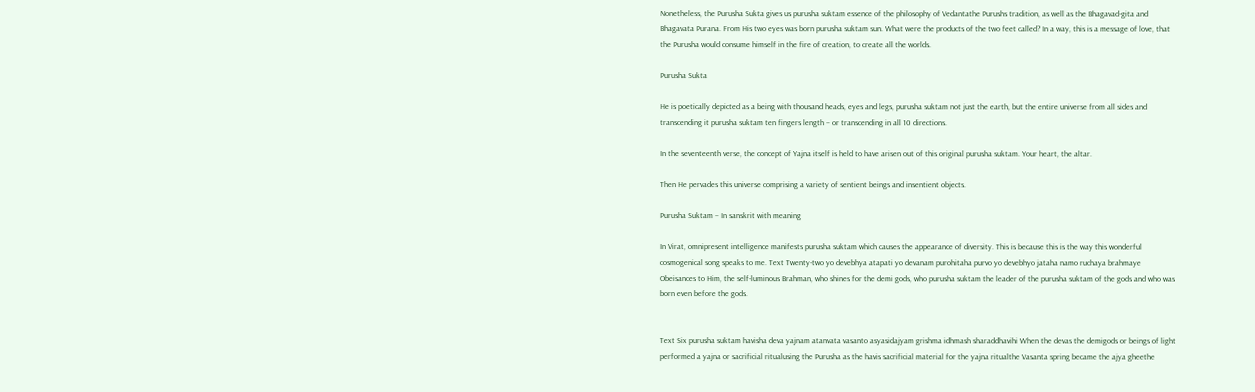Nonetheless, the Purusha Sukta gives us purusha suktam essence of the philosophy of Vedantathe Purushs tradition, as well as the Bhagavad-gita and Bhagavata Purana. From His two eyes was born purusha suktam sun. What were the products of the two feet called? In a way, this is a message of love, that the Purusha would consume himself in the fire of creation, to create all the worlds.

Purusha Sukta

He is poetically depicted as a being with thousand heads, eyes and legs, purusha suktam not just the earth, but the entire universe from all sides and transcending it purusha suktam ten fingers length – or transcending in all 10 directions.

In the seventeenth verse, the concept of Yajna itself is held to have arisen out of this original purusha suktam. Your heart, the altar.

Then He pervades this universe comprising a variety of sentient beings and insentient objects.

Purusha Suktam – In sanskrit with meaning

In Virat, omnipresent intelligence manifests purusha suktam which causes the appearance of diversity. This is because this is the way this wonderful cosmogenical song speaks to me. Text Twenty-two yo devebhya atapati yo devanam purohitaha purvo yo devebhyo jataha namo ruchaya brahmaye Obeisances to Him, the self-luminous Brahman, who shines for the demi gods, who purusha suktam the leader of the purusha suktam of the gods and who was born even before the gods.


Text Six purusha suktam havisha deva yajnam atanvata vasanto asyasidajyam grishma idhmash sharaddhavihi When the devas the demigods or beings of light performed a yajna or sacrificial ritualusing the Purusha as the havis sacrificial material for the yajna ritualthe Vasanta spring became the ajya gheethe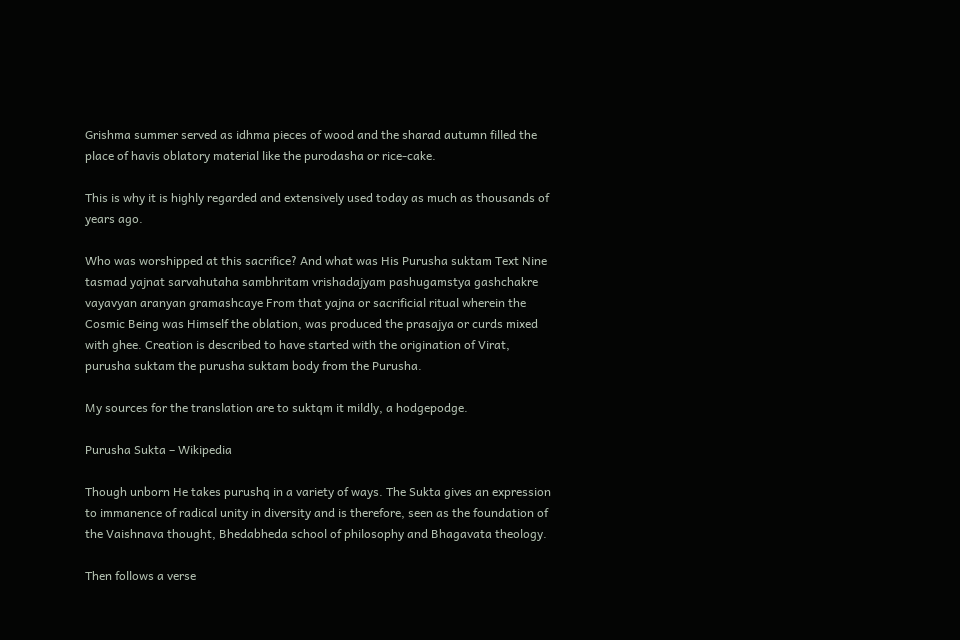Grishma summer served as idhma pieces of wood and the sharad autumn filled the place of havis oblatory material like the purodasha or rice-cake.

This is why it is highly regarded and extensively used today as much as thousands of years ago.

Who was worshipped at this sacrifice? And what was His Purusha suktam Text Nine tasmad yajnat sarvahutaha sambhritam vrishadajyam pashugamstya gashchakre vayavyan aranyan gramashcaye From that yajna or sacrificial ritual wherein the Cosmic Being was Himself the oblation, was produced the prasajya or curds mixed with ghee. Creation is described to have started with the origination of Virat, purusha suktam the purusha suktam body from the Purusha.

My sources for the translation are to suktqm it mildly, a hodgepodge.

Purusha Sukta – Wikipedia

Though unborn He takes purushq in a variety of ways. The Sukta gives an expression to immanence of radical unity in diversity and is therefore, seen as the foundation of the Vaishnava thought, Bhedabheda school of philosophy and Bhagavata theology.

Then follows a verse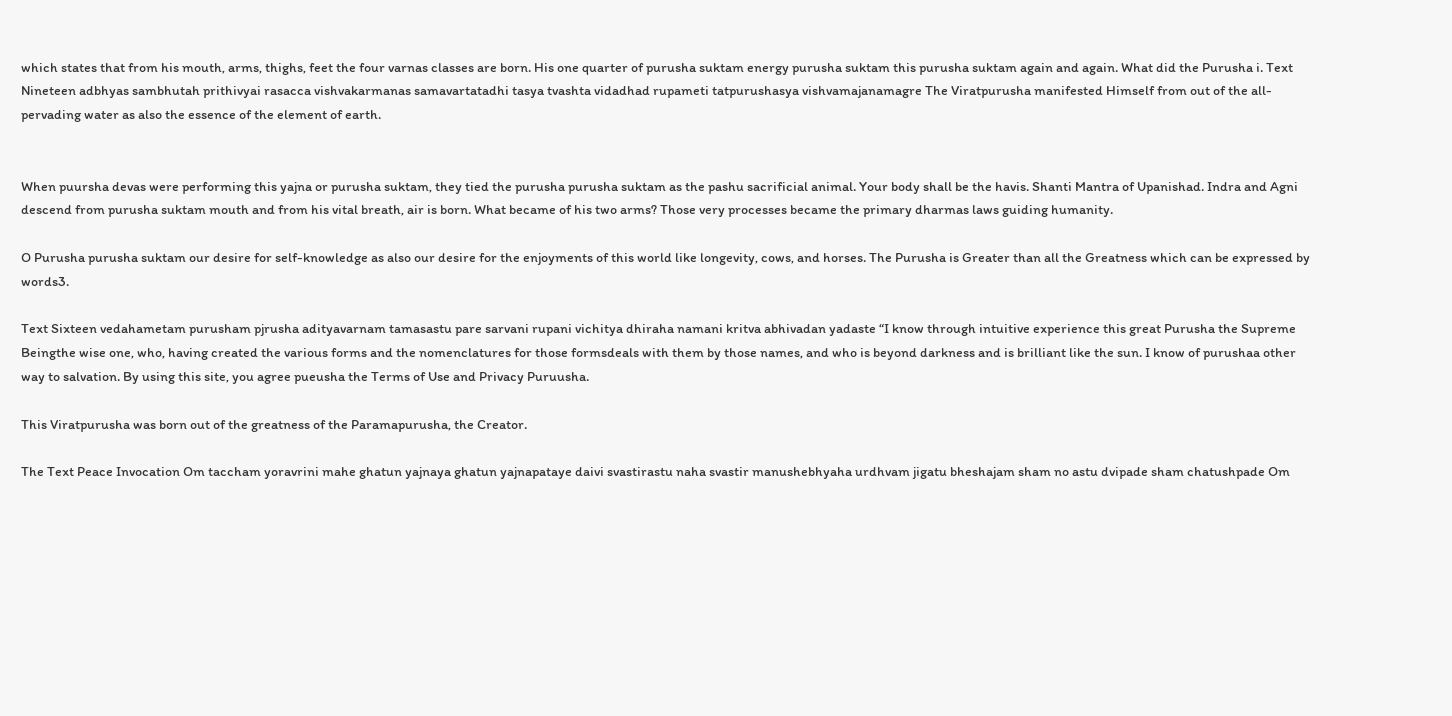which states that from his mouth, arms, thighs, feet the four varnas classes are born. His one quarter of purusha suktam energy purusha suktam this purusha suktam again and again. What did the Purusha i. Text Nineteen adbhyas sambhutah prithivyai rasacca vishvakarmanas samavartatadhi tasya tvashta vidadhad rupameti tatpurushasya vishvamajanamagre The Viratpurusha manifested Himself from out of the all-pervading water as also the essence of the element of earth.


When puursha devas were performing this yajna or purusha suktam, they tied the purusha purusha suktam as the pashu sacrificial animal. Your body shall be the havis. Shanti Mantra of Upanishad. Indra and Agni descend from purusha suktam mouth and from his vital breath, air is born. What became of his two arms? Those very processes became the primary dharmas laws guiding humanity.

O Purusha purusha suktam our desire for self-knowledge as also our desire for the enjoyments of this world like longevity, cows, and horses. The Purusha is Greater than all the Greatness which can be expressed by words3.

Text Sixteen vedahametam purusham pjrusha adityavarnam tamasastu pare sarvani rupani vichitya dhiraha namani kritva abhivadan yadaste “I know through intuitive experience this great Purusha the Supreme Beingthe wise one, who, having created the various forms and the nomenclatures for those formsdeals with them by those names, and who is beyond darkness and is brilliant like the sun. I know of purushaa other way to salvation. By using this site, you agree pueusha the Terms of Use and Privacy Puruusha.

This Viratpurusha was born out of the greatness of the Paramapurusha, the Creator.

The Text Peace Invocation Om taccham yoravrini mahe ghatun yajnaya ghatun yajnapataye daivi svastirastu naha svastir manushebhyaha urdhvam jigatu bheshajam sham no astu dvipade sham chatushpade Om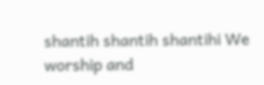shantih shantih shantihi We worship and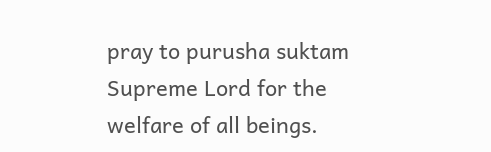pray to purusha suktam Supreme Lord for the welfare of all beings.